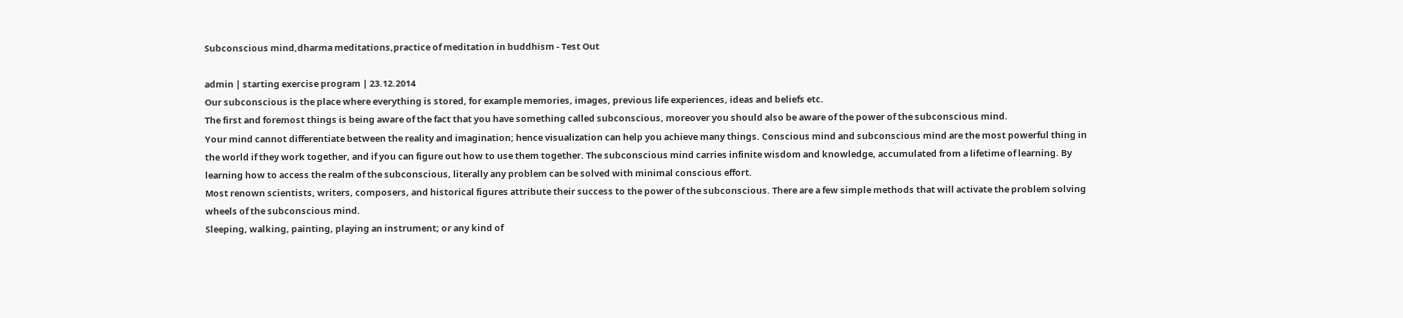Subconscious mind,dharma meditations,practice of meditation in buddhism - Test Out

admin | starting exercise program | 23.12.2014
Our subconscious is the place where everything is stored, for example memories, images, previous life experiences, ideas and beliefs etc.
The first and foremost things is being aware of the fact that you have something called subconscious, moreover you should also be aware of the power of the subconscious mind.
Your mind cannot differentiate between the reality and imagination; hence visualization can help you achieve many things. Conscious mind and subconscious mind are the most powerful thing in the world if they work together, and if you can figure out how to use them together. The subconscious mind carries infinite wisdom and knowledge, accumulated from a lifetime of learning. By learning how to access the realm of the subconscious, literally any problem can be solved with minimal conscious effort.
Most renown scientists, writers, composers, and historical figures attribute their success to the power of the subconscious. There are a few simple methods that will activate the problem solving wheels of the subconscious mind.
Sleeping, walking, painting, playing an instrument; or any kind of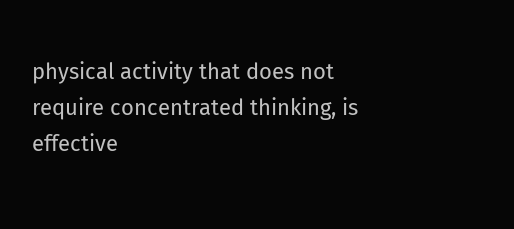physical activity that does not require concentrated thinking, is effective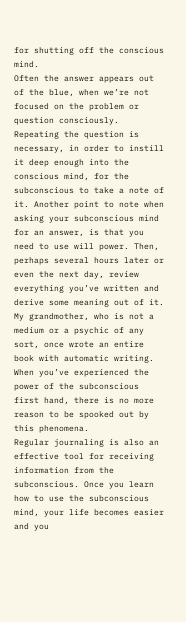for shutting off the conscious mind.
Often the answer appears out of the blue, when we’re not focused on the problem or question consciously. Repeating the question is necessary, in order to instill it deep enough into the conscious mind, for the subconscious to take a note of it. Another point to note when asking your subconscious mind for an answer, is that you need to use will power. Then, perhaps several hours later or even the next day, review everything you’ve written and derive some meaning out of it.
My grandmother, who is not a medium or a psychic of any sort, once wrote an entire book with automatic writing. When you’ve experienced the power of the subconscious first hand, there is no more reason to be spooked out by this phenomena.
Regular journaling is also an effective tool for receiving information from the subconscious. Once you learn how to use the subconscious mind, your life becomes easier and you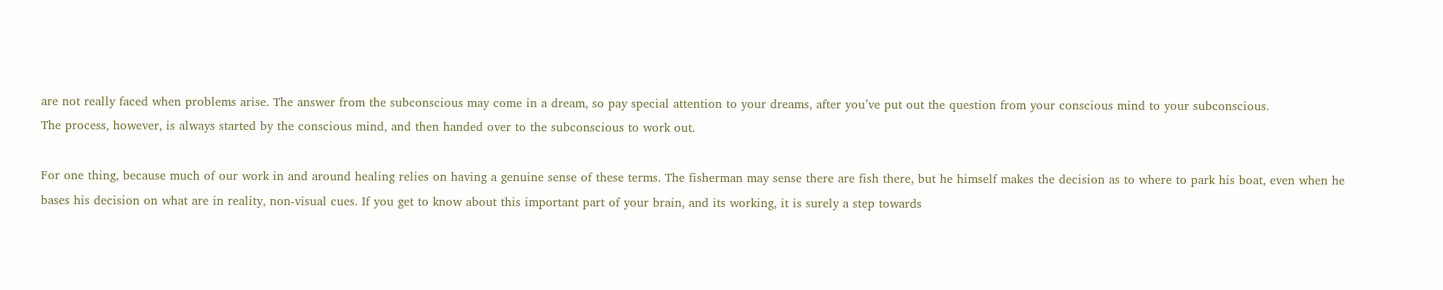are not really faced when problems arise. The answer from the subconscious may come in a dream, so pay special attention to your dreams, after you’ve put out the question from your conscious mind to your subconscious.
The process, however, is always started by the conscious mind, and then handed over to the subconscious to work out.

For one thing, because much of our work in and around healing relies on having a genuine sense of these terms. The fisherman may sense there are fish there, but he himself makes the decision as to where to park his boat, even when he bases his decision on what are in reality, non-visual cues. If you get to know about this important part of your brain, and its working, it is surely a step towards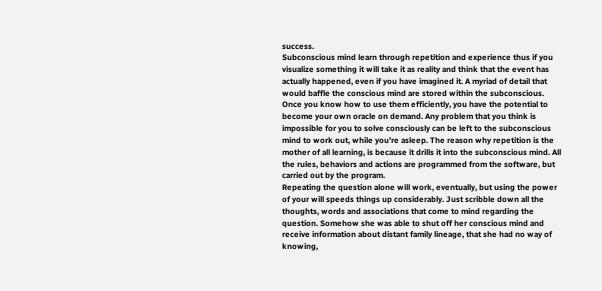success.
Subconscious mind learn through repetition and experience thus if you visualize something it will take it as reality and think that the event has actually happened, even if you have imagined it. A myriad of detail that would baffle the conscious mind are stored within the subconscious.
Once you know how to use them efficiently, you have the potential to become your own oracle on demand. Any problem that you think is impossible for you to solve consciously can be left to the subconscious mind to work out, while you’re asleep. The reason why repetition is the mother of all learning, is because it drills it into the subconscious mind. All the rules, behaviors and actions are programmed from the software, but carried out by the program.
Repeating the question alone will work, eventually, but using the power of your will speeds things up considerably. Just scribble down all the thoughts, words and associations that come to mind regarding the question. Somehow she was able to shut off her conscious mind and receive information about distant family lineage, that she had no way of knowing,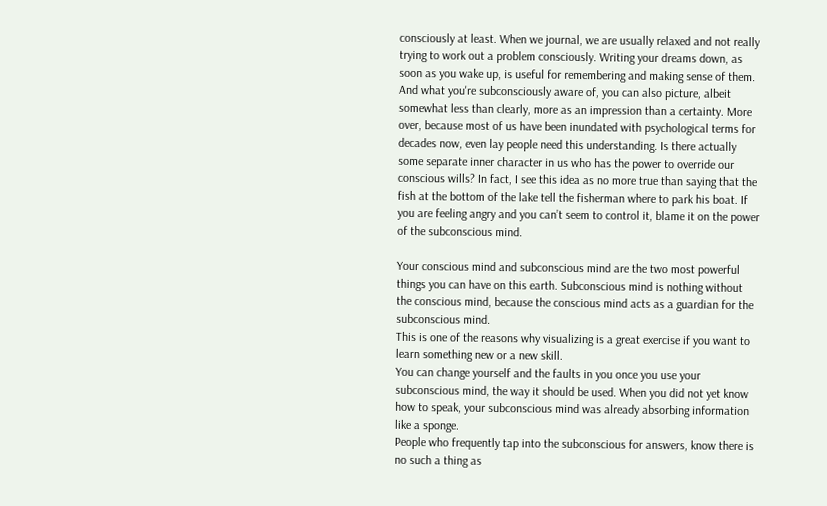consciously at least. When we journal, we are usually relaxed and not really trying to work out a problem consciously. Writing your dreams down, as soon as you wake up, is useful for remembering and making sense of them.
And what you're subconsciously aware of, you can also picture, albeit somewhat less than clearly, more as an impression than a certainty. More over, because most of us have been inundated with psychological terms for decades now, even lay people need this understanding. Is there actually some separate inner character in us who has the power to override our conscious wills? In fact, I see this idea as no more true than saying that the fish at the bottom of the lake tell the fisherman where to park his boat. If you are feeling angry and you can’t seem to control it, blame it on the power of the subconscious mind.

Your conscious mind and subconscious mind are the two most powerful things you can have on this earth. Subconscious mind is nothing without the conscious mind, because the conscious mind acts as a guardian for the subconscious mind.
This is one of the reasons why visualizing is a great exercise if you want to learn something new or a new skill.
You can change yourself and the faults in you once you use your subconscious mind, the way it should be used. When you did not yet know how to speak, your subconscious mind was already absorbing information like a sponge.
People who frequently tap into the subconscious for answers, know there is no such a thing as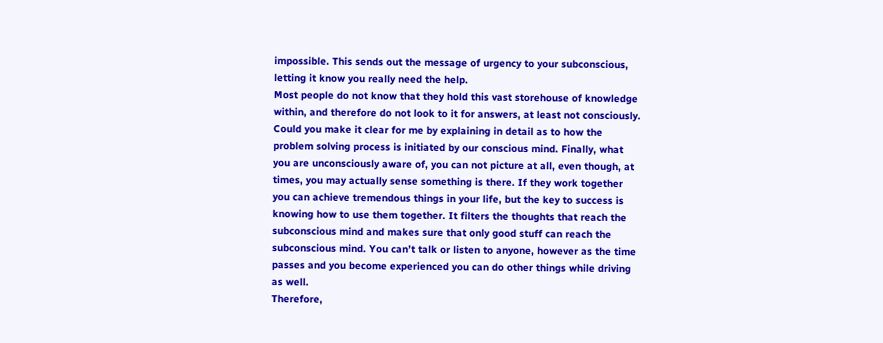impossible. This sends out the message of urgency to your subconscious, letting it know you really need the help.
Most people do not know that they hold this vast storehouse of knowledge within, and therefore do not look to it for answers, at least not consciously.
Could you make it clear for me by explaining in detail as to how the problem solving process is initiated by our conscious mind. Finally, what you are unconsciously aware of, you can not picture at all, even though, at times, you may actually sense something is there. If they work together you can achieve tremendous things in your life, but the key to success is knowing how to use them together. It filters the thoughts that reach the subconscious mind and makes sure that only good stuff can reach the subconscious mind. You can’t talk or listen to anyone, however as the time passes and you become experienced you can do other things while driving as well.
Therefore,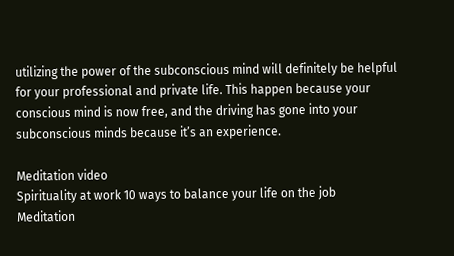utilizing the power of the subconscious mind will definitely be helpful for your professional and private life. This happen because your conscious mind is now free, and the driving has gone into your subconscious minds because it’s an experience.

Meditation video
Spirituality at work 10 ways to balance your life on the job
Meditation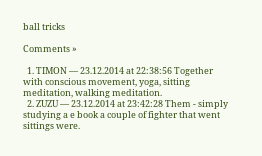ball tricks

Comments »

  1. TIMON — 23.12.2014 at 22:38:56 Together with conscious movement, yoga, sitting meditation, walking meditation.
  2. ZUZU — 23.12.2014 at 23:42:28 Them - simply studying a e book a couple of fighter that went sittings were.